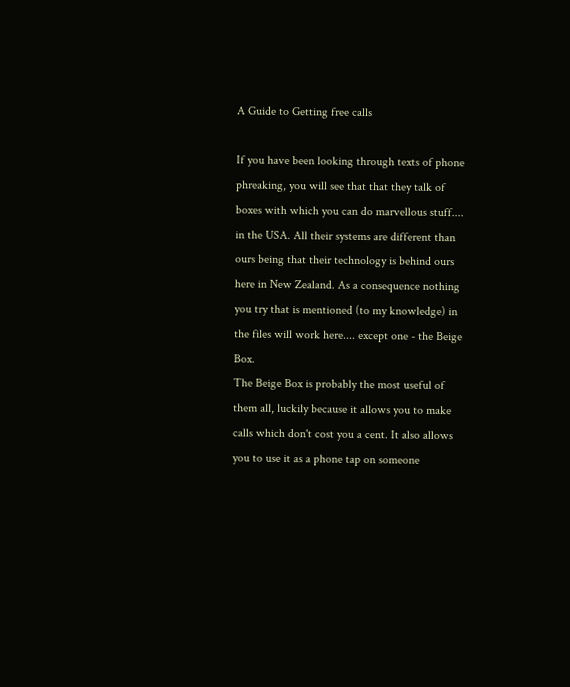A Guide to Getting free calls

If you have been looking through texts of phone phreaking, you will see that that they talk of boxes with which you can do marvellous stuff.... in the USA. All their systems are different than ours being that their technology is behind ours here in New Zealand. As a consequence nothing you try that is mentioned (to my knowledge) in the files will work here.... except one - the Beige Box.
The Beige Box is probably the most useful of them all, luckily because it allows you to make calls which don't cost you a cent. It also allows you to use it as a phone tap on someone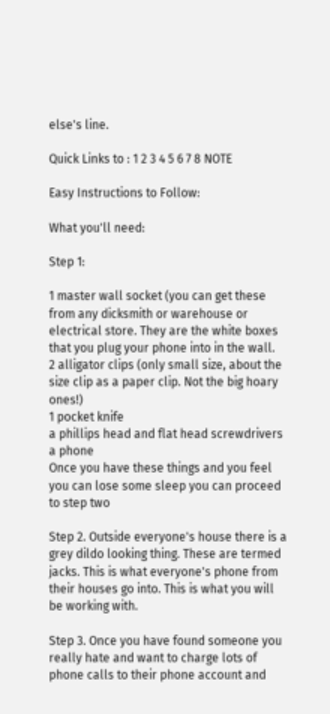else's line.

Quick Links to : 1 2 3 4 5 6 7 8 NOTE

Easy Instructions to Follow:

What you'll need:

Step 1:

1 master wall socket (you can get these from any dicksmith or warehouse or electrical store. They are the white boxes that you plug your phone into in the wall.
2 alligator clips (only small size, about the size clip as a paper clip. Not the big hoary ones!)
1 pocket knife
a phillips head and flat head screwdrivers
a phone
Once you have these things and you feel you can lose some sleep you can proceed to step two

Step 2. Outside everyone's house there is a grey dildo looking thing. These are termed jacks. This is what everyone's phone from their houses go into. This is what you will be working with.

Step 3. Once you have found someone you really hate and want to charge lots of phone calls to their phone account and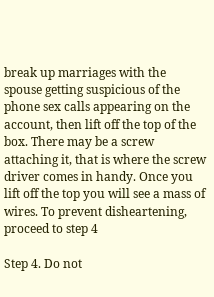break up marriages with the spouse getting suspicious of the phone sex calls appearing on the account, then lift off the top of the box. There may be a screw attaching it, that is where the screw driver comes in handy. Once you lift off the top you will see a mass of wires. To prevent disheartening, proceed to step 4

Step 4. Do not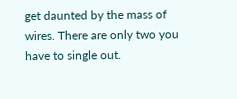get daunted by the mass of wires. There are only two you have to single out.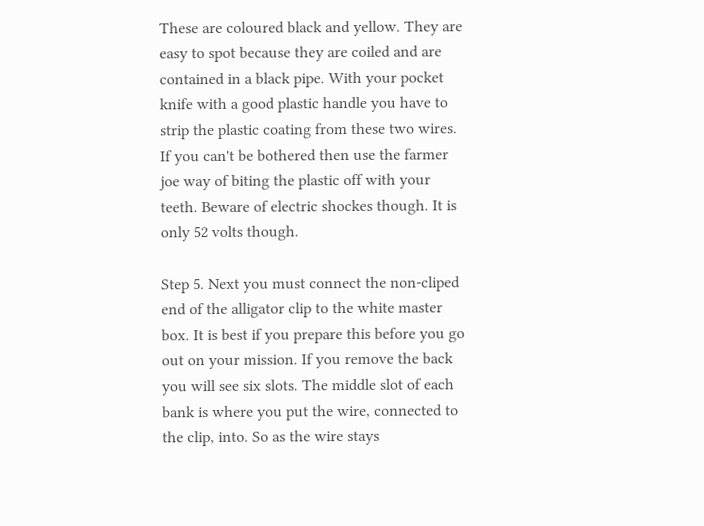These are coloured black and yellow. They are easy to spot because they are coiled and are contained in a black pipe. With your pocket knife with a good plastic handle you have to strip the plastic coating from these two wires. If you can't be bothered then use the farmer joe way of biting the plastic off with your teeth. Beware of electric shockes though. It is only 52 volts though.

Step 5. Next you must connect the non-cliped end of the alligator clip to the white master box. It is best if you prepare this before you go out on your mission. If you remove the back you will see six slots. The middle slot of each bank is where you put the wire, connected to the clip, into. So as the wire stays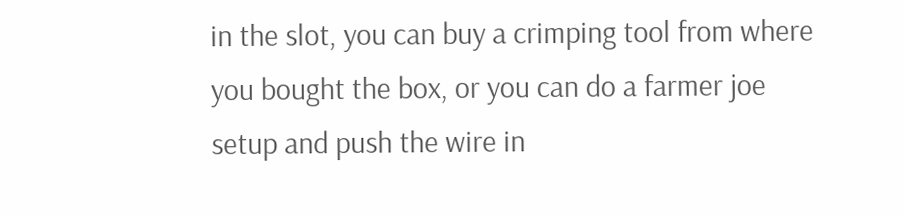in the slot, you can buy a crimping tool from where you bought the box, or you can do a farmer joe setup and push the wire in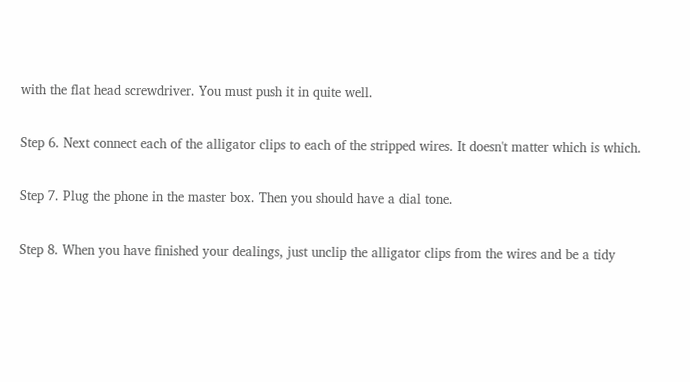with the flat head screwdriver. You must push it in quite well.

Step 6. Next connect each of the alligator clips to each of the stripped wires. It doesn't matter which is which.

Step 7. Plug the phone in the master box. Then you should have a dial tone.

Step 8. When you have finished your dealings, just unclip the alligator clips from the wires and be a tidy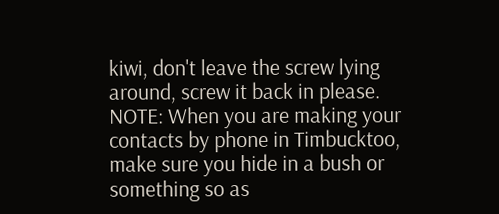kiwi, don't leave the screw lying around, screw it back in please.
NOTE: When you are making your contacts by phone in Timbucktoo, make sure you hide in a bush or something so as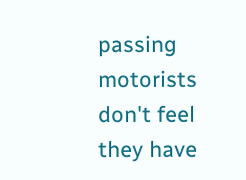passing motorists don't feel they have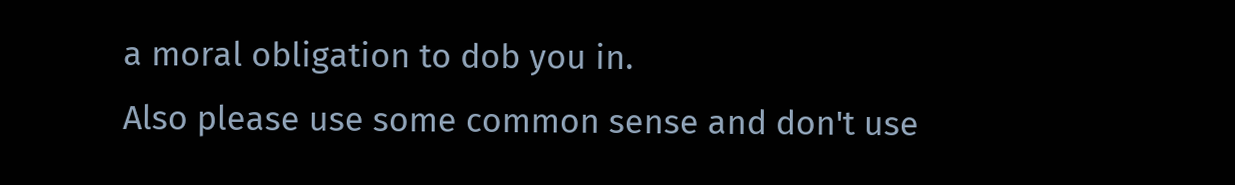a moral obligation to dob you in.
Also please use some common sense and don't use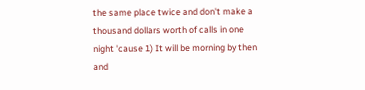the same place twice and don't make a thousand dollars worth of calls in one night 'cause 1) It will be morning by then and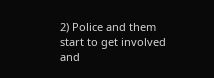2) Police and them start to get involved and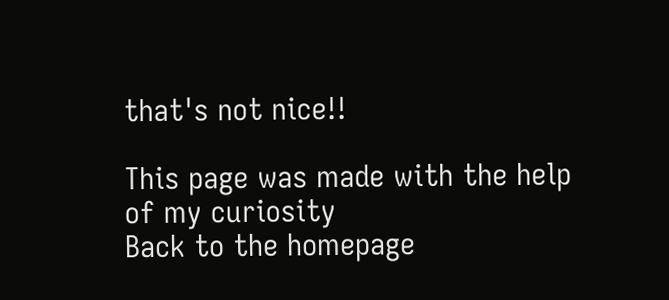that's not nice!!

This page was made with the help of my curiosity
Back to the homepage